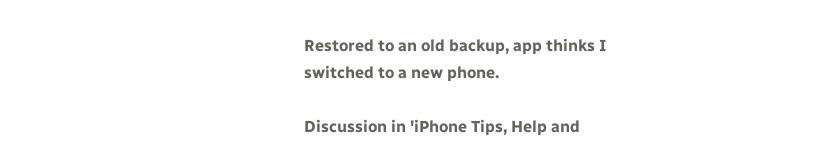Restored to an old backup, app thinks I switched to a new phone.

Discussion in 'iPhone Tips, Help and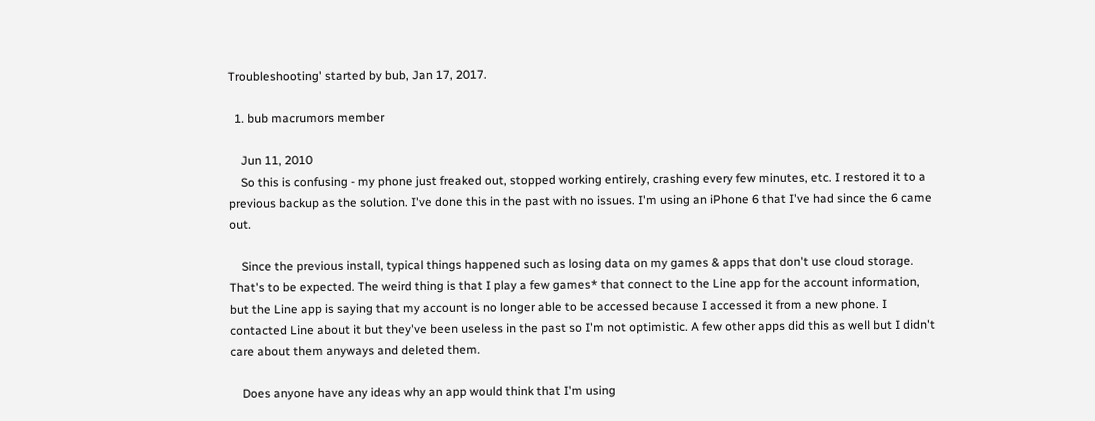Troubleshooting' started by bub, Jan 17, 2017.

  1. bub macrumors member

    Jun 11, 2010
    So this is confusing - my phone just freaked out, stopped working entirely, crashing every few minutes, etc. I restored it to a previous backup as the solution. I've done this in the past with no issues. I'm using an iPhone 6 that I've had since the 6 came out.

    Since the previous install, typical things happened such as losing data on my games & apps that don't use cloud storage. That's to be expected. The weird thing is that I play a few games* that connect to the Line app for the account information, but the Line app is saying that my account is no longer able to be accessed because I accessed it from a new phone. I contacted Line about it but they've been useless in the past so I'm not optimistic. A few other apps did this as well but I didn't care about them anyways and deleted them.

    Does anyone have any ideas why an app would think that I'm using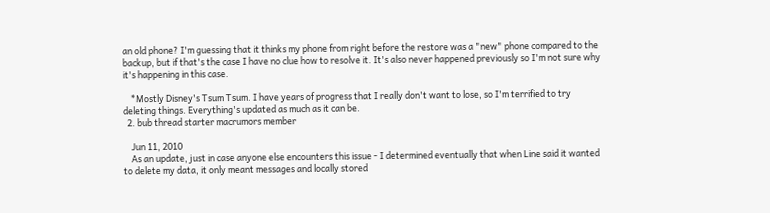an old phone? I'm guessing that it thinks my phone from right before the restore was a "new" phone compared to the backup, but if that's the case I have no clue how to resolve it. It's also never happened previously so I'm not sure why it's happening in this case.

    *Mostly Disney's Tsum Tsum. I have years of progress that I really don't want to lose, so I'm terrified to try deleting things. Everything's updated as much as it can be.
  2. bub thread starter macrumors member

    Jun 11, 2010
    As an update, just in case anyone else encounters this issue - I determined eventually that when Line said it wanted to delete my data, it only meant messages and locally stored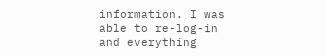information. I was able to re-log-in and everything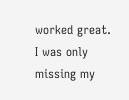worked great. I was only missing my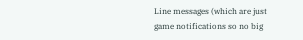Line messages (which are just game notifications so no big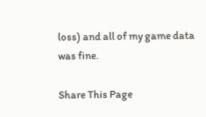loss) and all of my game data was fine.

Share This Page